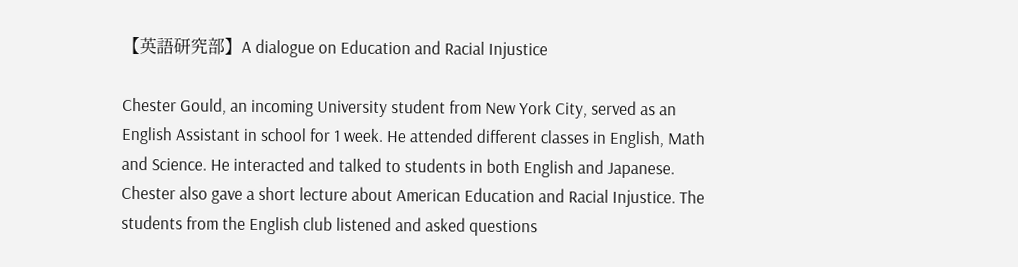【英語研究部】A dialogue on Education and Racial Injustice

Chester Gould, an incoming University student from New York City, served as an English Assistant in school for 1 week. He attended different classes in English, Math and Science. He interacted and talked to students in both English and Japanese. Chester also gave a short lecture about American Education and Racial Injustice. The students from the English club listened and asked questions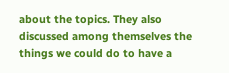about the topics. They also discussed among themselves the things we could do to have a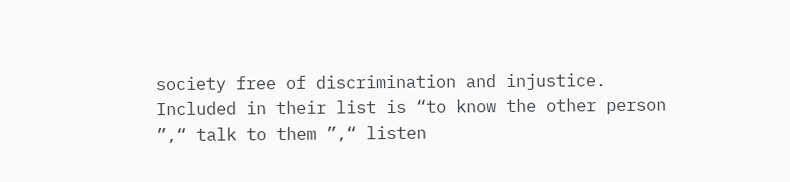society free of discrimination and injustice. Included in their list is “to know the other person ”,“ talk to them ”,“ listen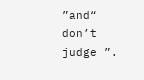”and“ don’t judge ”.